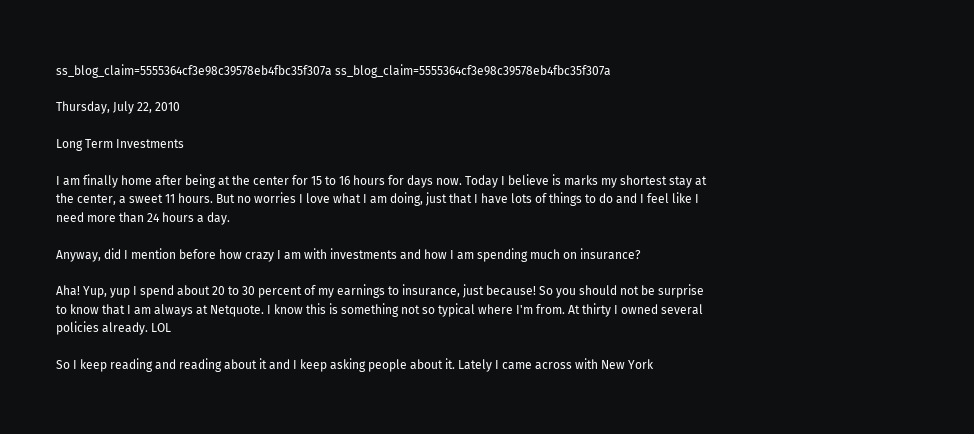ss_blog_claim=5555364cf3e98c39578eb4fbc35f307a ss_blog_claim=5555364cf3e98c39578eb4fbc35f307a

Thursday, July 22, 2010

Long Term Investments

I am finally home after being at the center for 15 to 16 hours for days now. Today I believe is marks my shortest stay at the center, a sweet 11 hours. But no worries I love what I am doing, just that I have lots of things to do and I feel like I need more than 24 hours a day.

Anyway, did I mention before how crazy I am with investments and how I am spending much on insurance?

Aha! Yup, yup I spend about 20 to 30 percent of my earnings to insurance, just because! So you should not be surprise to know that I am always at Netquote. I know this is something not so typical where I'm from. At thirty I owned several policies already. LOL

So I keep reading and reading about it and I keep asking people about it. Lately I came across with New York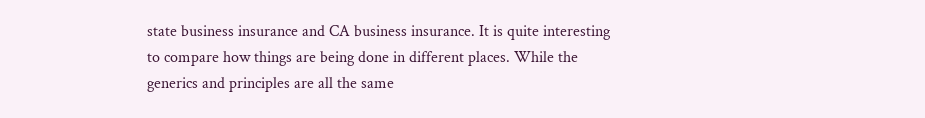state business insurance and CA business insurance. It is quite interesting to compare how things are being done in different places. While the generics and principles are all the same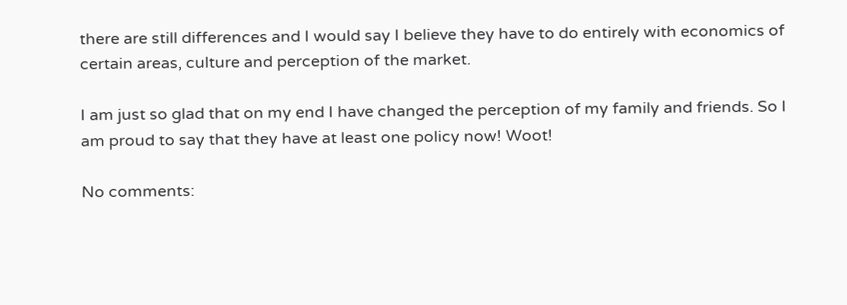there are still differences and I would say I believe they have to do entirely with economics of certain areas, culture and perception of the market.

I am just so glad that on my end I have changed the perception of my family and friends. So I am proud to say that they have at least one policy now! Woot!

No comments: